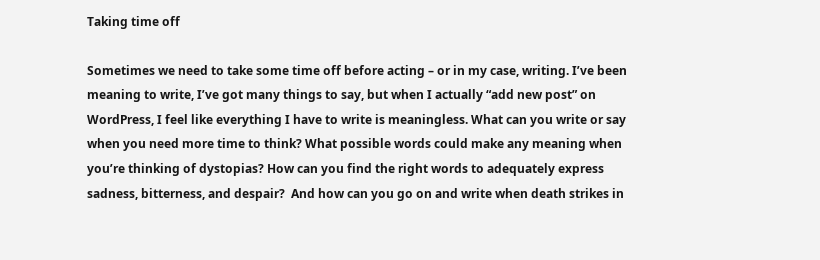Taking time off

Sometimes we need to take some time off before acting – or in my case, writing. I’ve been meaning to write, I’ve got many things to say, but when I actually “add new post” on WordPress, I feel like everything I have to write is meaningless. What can you write or say when you need more time to think? What possible words could make any meaning when you’re thinking of dystopias? How can you find the right words to adequately express sadness, bitterness, and despair?  And how can you go on and write when death strikes in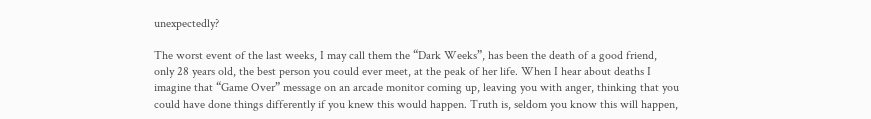unexpectedly?

The worst event of the last weeks, I may call them the “Dark Weeks”, has been the death of a good friend, only 28 years old, the best person you could ever meet, at the peak of her life. When I hear about deaths I imagine that “Game Over” message on an arcade monitor coming up, leaving you with anger, thinking that you could have done things differently if you knew this would happen. Truth is, seldom you know this will happen,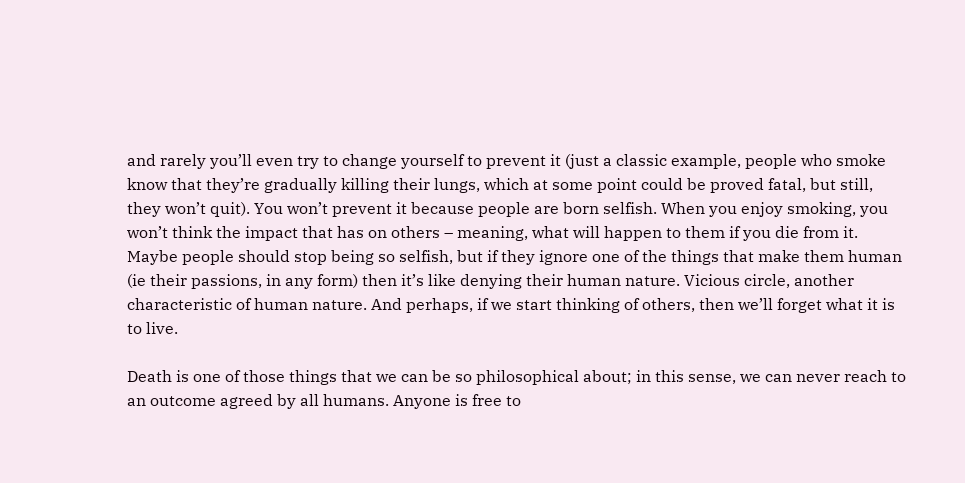and rarely you’ll even try to change yourself to prevent it (just a classic example, people who smoke know that they’re gradually killing their lungs, which at some point could be proved fatal, but still, they won’t quit). You won’t prevent it because people are born selfish. When you enjoy smoking, you won’t think the impact that has on others – meaning, what will happen to them if you die from it. Maybe people should stop being so selfish, but if they ignore one of the things that make them human (ie their passions, in any form) then it’s like denying their human nature. Vicious circle, another characteristic of human nature. And perhaps, if we start thinking of others, then we’ll forget what it is to live.

Death is one of those things that we can be so philosophical about; in this sense, we can never reach to an outcome agreed by all humans. Anyone is free to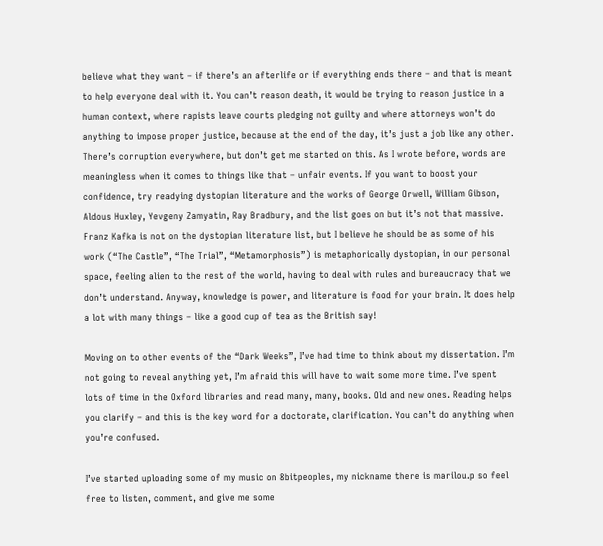believe what they want – if there’s an afterlife or if everything ends there – and that is meant to help everyone deal with it. You can’t reason death, it would be trying to reason justice in a human context, where rapists leave courts pledging not guilty and where attorneys won’t do anything to impose proper justice, because at the end of the day, it’s just a job like any other. There’s corruption everywhere, but don’t get me started on this. As I wrote before, words are meaningless when it comes to things like that – unfair events. If you want to boost your confidence, try readying dystopian literature and the works of George Orwell, William Gibson, Aldous Huxley, Yevgeny Zamyatin, Ray Bradbury, and the list goes on but it’s not that massive. Franz Kafka is not on the dystopian literature list, but I believe he should be as some of his work (“The Castle”, “The Trial”, “Metamorphosis”) is metaphorically dystopian, in our personal space, feeling alien to the rest of the world, having to deal with rules and bureaucracy that we don’t understand. Anyway, knowledge is power, and literature is food for your brain. It does help a lot with many things – like a good cup of tea as the British say!

Moving on to other events of the “Dark Weeks”, I’ve had time to think about my dissertation. I’m not going to reveal anything yet, I’m afraid this will have to wait some more time. I’ve spent lots of time in the Oxford libraries and read many, many, books. Old and new ones. Reading helps you clarify – and this is the key word for a doctorate, clarification. You can’t do anything when you’re confused.

I’ve started uploading some of my music on 8bitpeoples, my nickname there is marilou.p so feel free to listen, comment, and give me some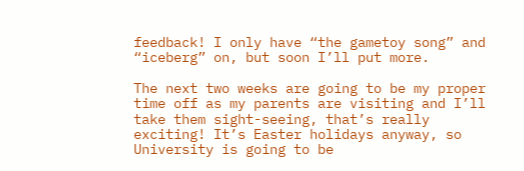feedback! I only have “the gametoy song” and “iceberg” on, but soon I’ll put more.

The next two weeks are going to be my proper time off as my parents are visiting and I’ll take them sight-seeing, that’s really exciting! It’s Easter holidays anyway, so University is going to be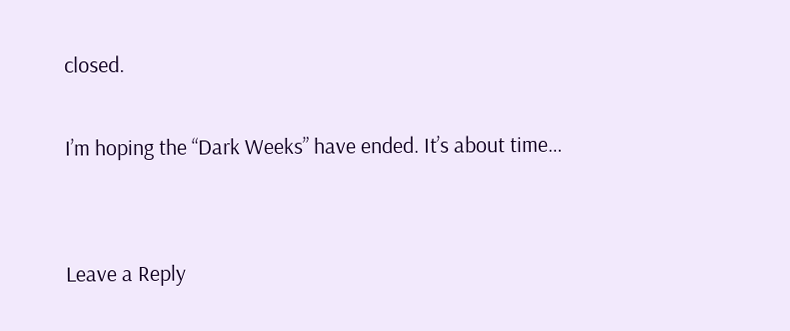closed.

I’m hoping the “Dark Weeks” have ended. It’s about time…


Leave a Reply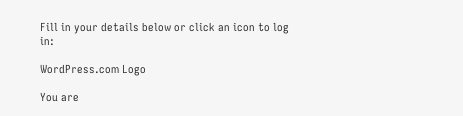Fill in your details below or click an icon to log in:

WordPress.com Logo

You are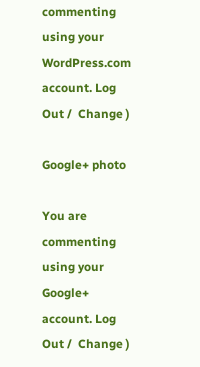commenting using your WordPress.com account. Log Out /  Change )

Google+ photo

You are commenting using your Google+ account. Log Out /  Change )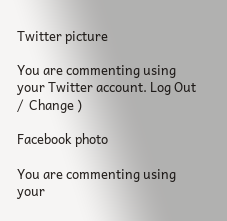Twitter picture

You are commenting using your Twitter account. Log Out /  Change )

Facebook photo

You are commenting using your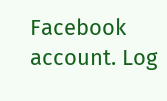Facebook account. Log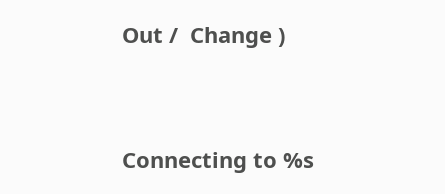Out /  Change )


Connecting to %s